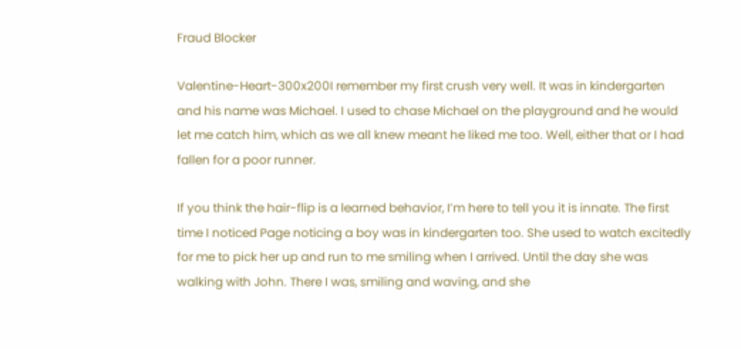Fraud Blocker

Valentine-Heart-300x200I remember my first crush very well. It was in kindergarten and his name was Michael. I used to chase Michael on the playground and he would let me catch him, which as we all knew meant he liked me too. Well, either that or I had fallen for a poor runner.

If you think the hair-flip is a learned behavior, I’m here to tell you it is innate. The first time I noticed Page noticing a boy was in kindergarten too. She used to watch excitedly for me to pick her up and run to me smiling when I arrived. Until the day she was walking with John. There I was, smiling and waving, and she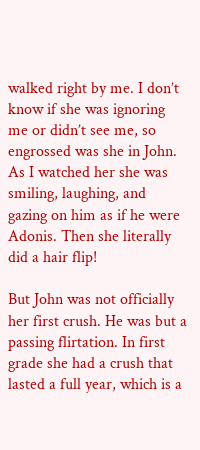walked right by me. I don’t know if she was ignoring me or didn’t see me, so engrossed was she in John. As I watched her she was smiling, laughing, and gazing on him as if he were Adonis. Then she literally did a hair flip!

But John was not officially her first crush. He was but a passing flirtation. In first grade she had a crush that lasted a full year, which is a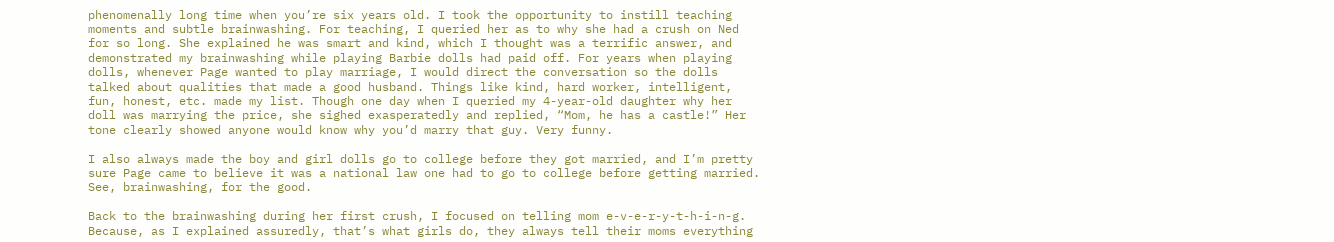phenomenally long time when you’re six years old. I took the opportunity to instill teaching moments and subtle brainwashing. For teaching, I queried her as to why she had a crush on Ned for so long. She explained he was smart and kind, which I thought was a terrific answer, and demonstrated my brainwashing while playing Barbie dolls had paid off. For years when playing dolls, whenever Page wanted to play marriage, I would direct the conversation so the dolls talked about qualities that made a good husband. Things like kind, hard worker, intelligent, fun, honest, etc. made my list. Though one day when I queried my 4-year-old daughter why her doll was marrying the price, she sighed exasperatedly and replied, “Mom, he has a castle!” Her tone clearly showed anyone would know why you’d marry that guy. Very funny.

I also always made the boy and girl dolls go to college before they got married, and I’m pretty sure Page came to believe it was a national law one had to go to college before getting married. See, brainwashing, for the good.

Back to the brainwashing during her first crush, I focused on telling mom e-v-e-r-y-t-h-i-n-g. Because, as I explained assuredly, that’s what girls do, they always tell their moms everything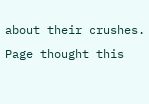about their crushes. Page thought this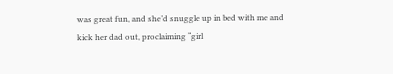was great fun, and she’d snuggle up in bed with me and kick her dad out, proclaiming “girl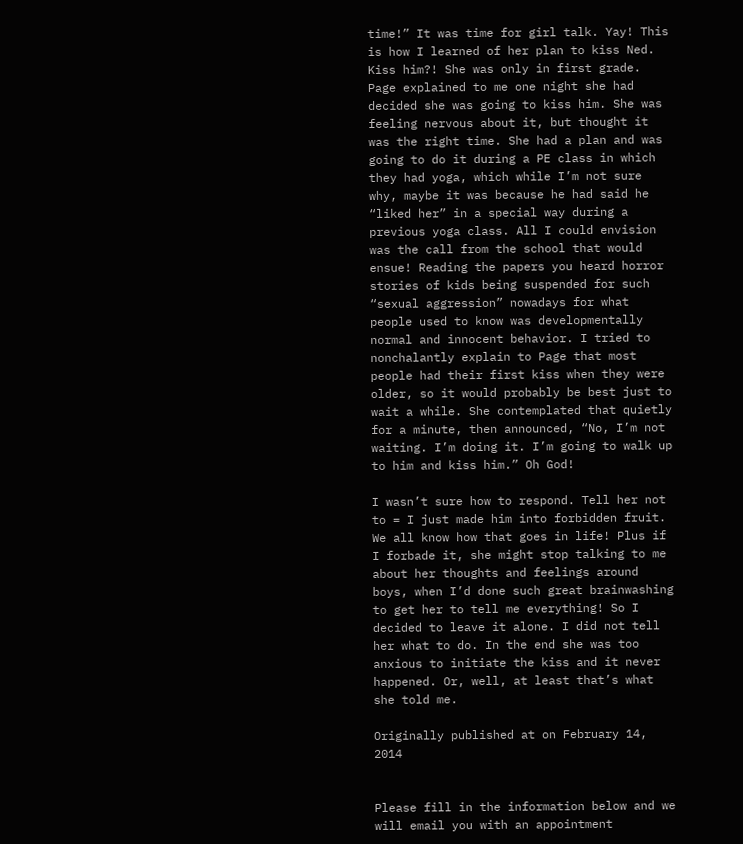time!” It was time for girl talk. Yay! This is how I learned of her plan to kiss Ned. Kiss him?! She was only in first grade. Page explained to me one night she had decided she was going to kiss him. She was feeling nervous about it, but thought it was the right time. She had a plan and was going to do it during a PE class in which they had yoga, which while I’m not sure why, maybe it was because he had said he “liked her” in a special way during a previous yoga class. All I could envision was the call from the school that would ensue! Reading the papers you heard horror stories of kids being suspended for such “sexual aggression” nowadays for what people used to know was developmentally normal and innocent behavior. I tried to nonchalantly explain to Page that most people had their first kiss when they were older, so it would probably be best just to wait a while. She contemplated that quietly for a minute, then announced, “No, I’m not waiting. I’m doing it. I’m going to walk up to him and kiss him.” Oh God!

I wasn’t sure how to respond. Tell her not to = I just made him into forbidden fruit. We all know how that goes in life! Plus if I forbade it, she might stop talking to me about her thoughts and feelings around boys, when I’d done such great brainwashing to get her to tell me everything! So I decided to leave it alone. I did not tell her what to do. In the end she was too anxious to initiate the kiss and it never happened. Or, well, at least that’s what she told me.

Originally published at on February 14, 2014


Please fill in the information below and we will email you with an appointment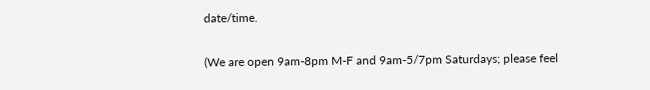date/time.

(We are open 9am-8pm M-F and 9am-5/7pm Saturdays; please feel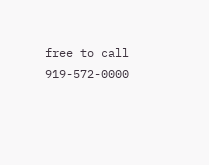free to call 919-572-0000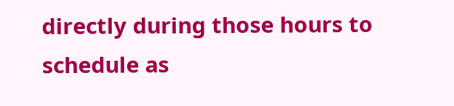directly during those hours to schedule as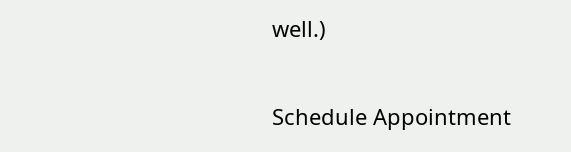well.)

Schedule Appointment